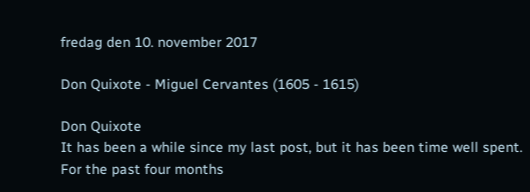fredag den 10. november 2017

Don Quixote - Miguel Cervantes (1605 - 1615)

Don Quixote
It has been a while since my last post, but it has been time well spent. For the past four months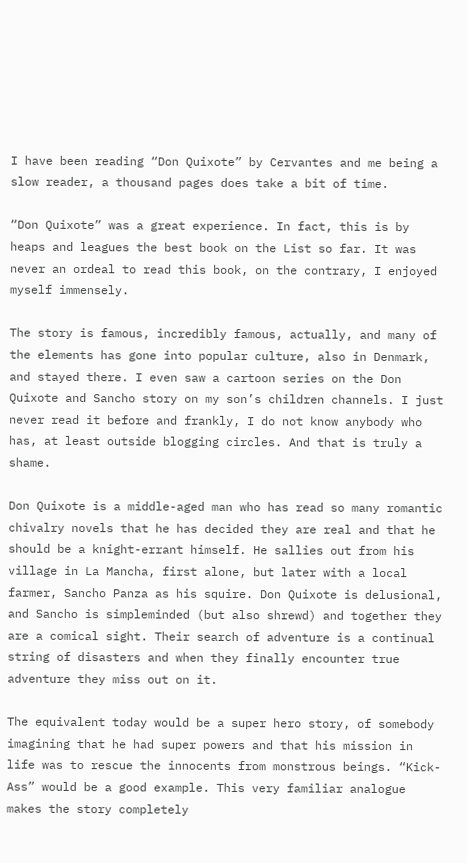I have been reading “Don Quixote” by Cervantes and me being a slow reader, a thousand pages does take a bit of time.

“Don Quixote” was a great experience. In fact, this is by heaps and leagues the best book on the List so far. It was never an ordeal to read this book, on the contrary, I enjoyed myself immensely.

The story is famous, incredibly famous, actually, and many of the elements has gone into popular culture, also in Denmark, and stayed there. I even saw a cartoon series on the Don Quixote and Sancho story on my son’s children channels. I just never read it before and frankly, I do not know anybody who has, at least outside blogging circles. And that is truly a shame.

Don Quixote is a middle-aged man who has read so many romantic chivalry novels that he has decided they are real and that he should be a knight-errant himself. He sallies out from his village in La Mancha, first alone, but later with a local farmer, Sancho Panza as his squire. Don Quixote is delusional, and Sancho is simpleminded (but also shrewd) and together they are a comical sight. Their search of adventure is a continual string of disasters and when they finally encounter true adventure they miss out on it.

The equivalent today would be a super hero story, of somebody imagining that he had super powers and that his mission in life was to rescue the innocents from monstrous beings. “Kick-Ass” would be a good example. This very familiar analogue makes the story completely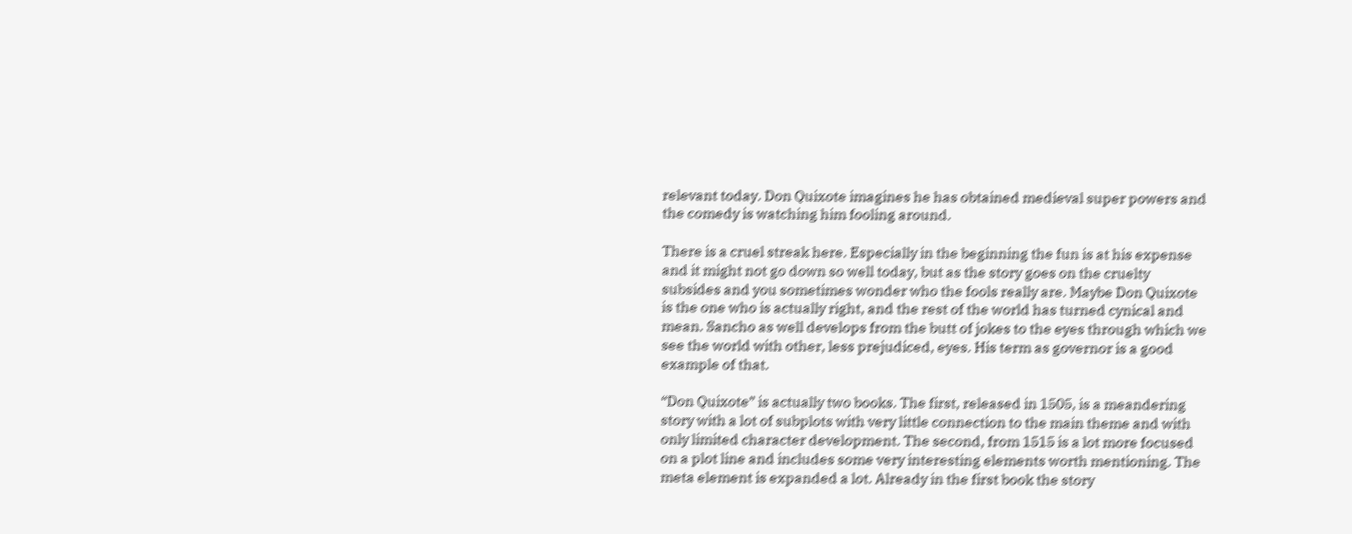relevant today. Don Quixote imagines he has obtained medieval super powers and the comedy is watching him fooling around.

There is a cruel streak here. Especially in the beginning the fun is at his expense and it might not go down so well today, but as the story goes on the cruelty subsides and you sometimes wonder who the fools really are. Maybe Don Quixote is the one who is actually right, and the rest of the world has turned cynical and mean. Sancho as well develops from the butt of jokes to the eyes through which we see the world with other, less prejudiced, eyes. His term as governor is a good example of that.

“Don Quixote” is actually two books. The first, released in 1505, is a meandering story with a lot of subplots with very little connection to the main theme and with only limited character development. The second, from 1515 is a lot more focused on a plot line and includes some very interesting elements worth mentioning. The meta element is expanded a lot. Already in the first book the story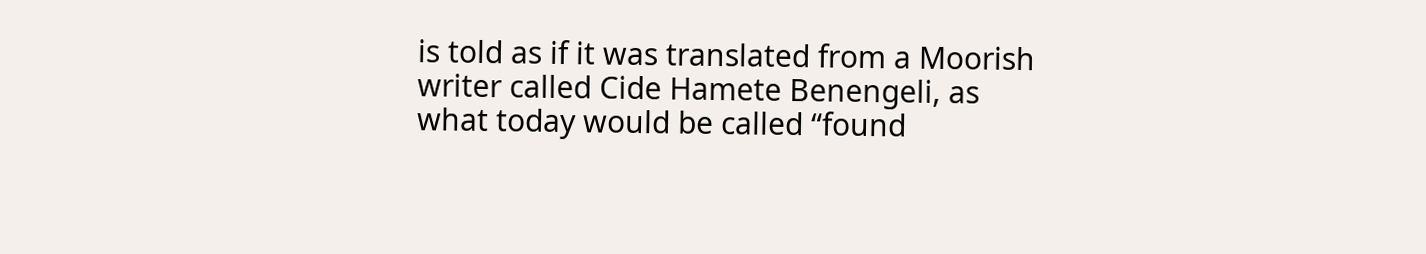is told as if it was translated from a Moorish writer called Cide Hamete Benengeli, as what today would be called “found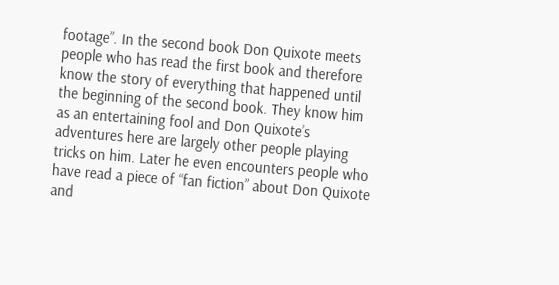footage”. In the second book Don Quixote meets people who has read the first book and therefore know the story of everything that happened until the beginning of the second book. They know him as an entertaining fool and Don Quixote’s adventures here are largely other people playing tricks on him. Later he even encounters people who have read a piece of “fan fiction” about Don Quixote and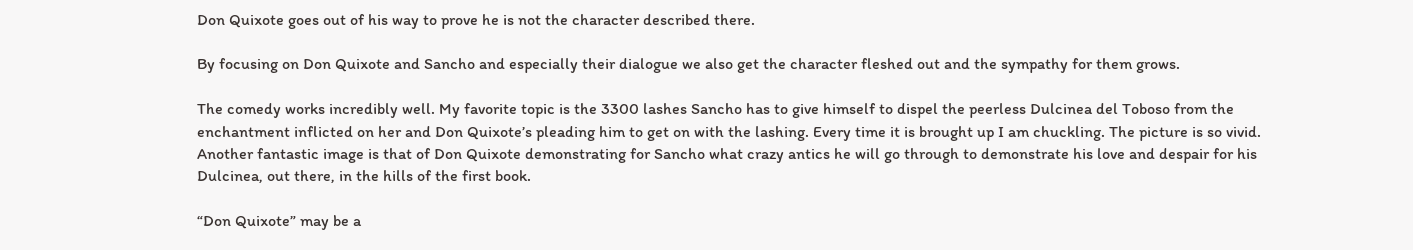Don Quixote goes out of his way to prove he is not the character described there.

By focusing on Don Quixote and Sancho and especially their dialogue we also get the character fleshed out and the sympathy for them grows.

The comedy works incredibly well. My favorite topic is the 3300 lashes Sancho has to give himself to dispel the peerless Dulcinea del Toboso from the enchantment inflicted on her and Don Quixote’s pleading him to get on with the lashing. Every time it is brought up I am chuckling. The picture is so vivid. Another fantastic image is that of Don Quixote demonstrating for Sancho what crazy antics he will go through to demonstrate his love and despair for his Dulcinea, out there, in the hills of the first book.

“Don Quixote” may be a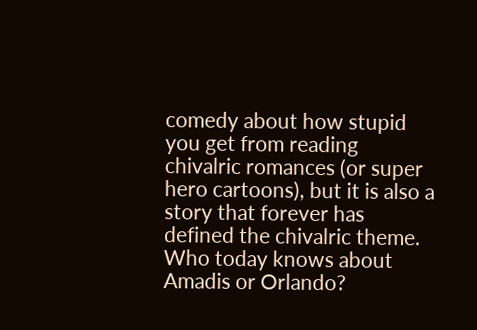comedy about how stupid you get from reading chivalric romances (or super hero cartoons), but it is also a story that forever has defined the chivalric theme. Who today knows about Amadis or Orlando?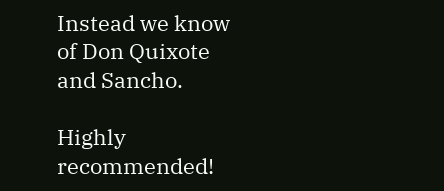Instead we know of Don Quixote and Sancho.

Highly recommended!